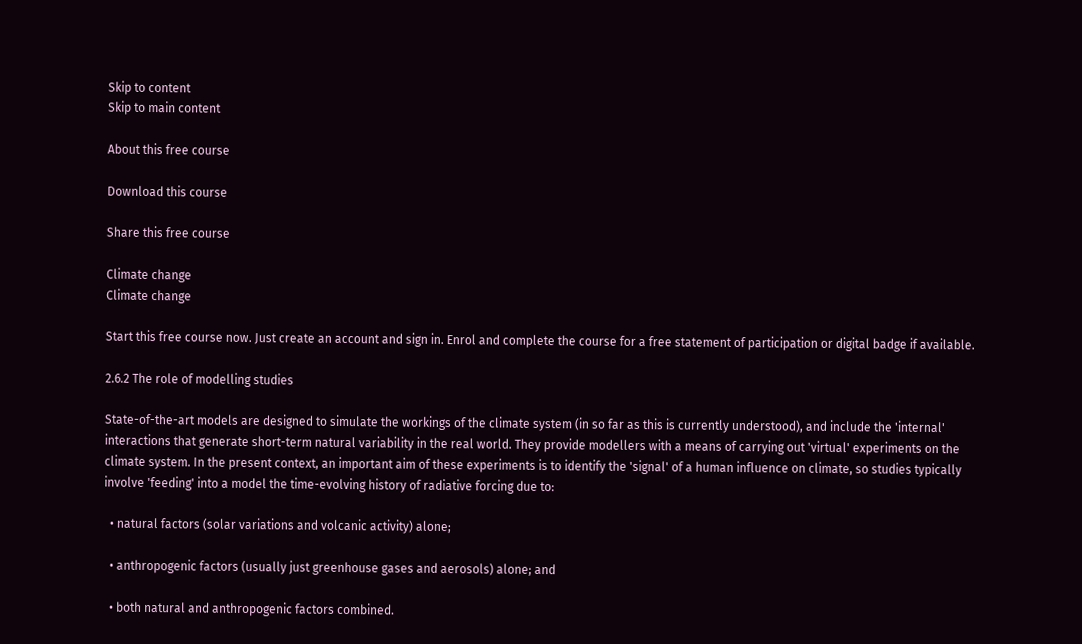Skip to content
Skip to main content

About this free course

Download this course

Share this free course

Climate change
Climate change

Start this free course now. Just create an account and sign in. Enrol and complete the course for a free statement of participation or digital badge if available.

2.6.2 The role of modelling studies

State-of-the-art models are designed to simulate the workings of the climate system (in so far as this is currently understood), and include the 'internal' interactions that generate short-term natural variability in the real world. They provide modellers with a means of carrying out 'virtual' experiments on the climate system. In the present context, an important aim of these experiments is to identify the 'signal' of a human influence on climate, so studies typically involve 'feeding' into a model the time-evolving history of radiative forcing due to:

  • natural factors (solar variations and volcanic activity) alone;

  • anthropogenic factors (usually just greenhouse gases and aerosols) alone; and

  • both natural and anthropogenic factors combined.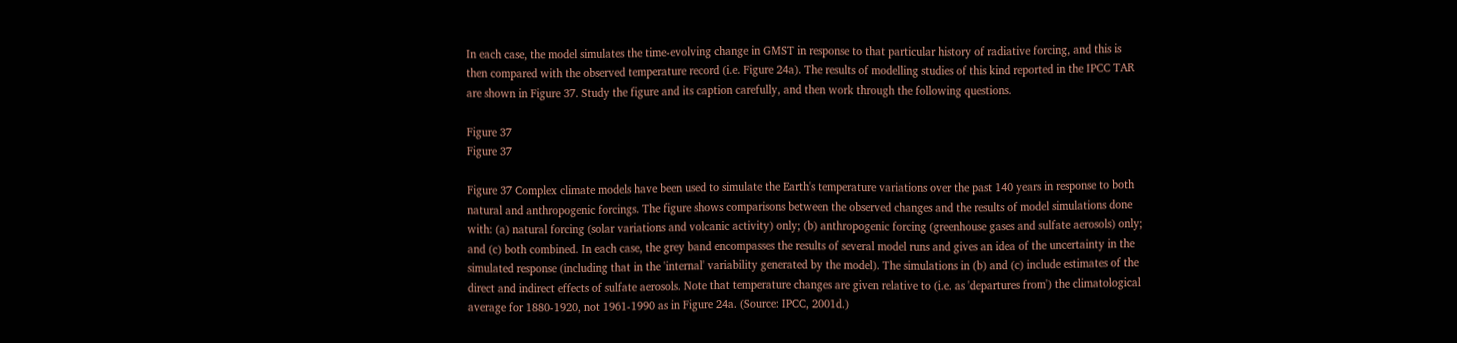In each case, the model simulates the time-evolving change in GMST in response to that particular history of radiative forcing, and this is then compared with the observed temperature record (i.e. Figure 24a). The results of modelling studies of this kind reported in the IPCC TAR are shown in Figure 37. Study the figure and its caption carefully, and then work through the following questions.

Figure 37
Figure 37

Figure 37 Complex climate models have been used to simulate the Earth's temperature variations over the past 140 years in response to both natural and anthropogenic forcings. The figure shows comparisons between the observed changes and the results of model simulations done with: (a) natural forcing (solar variations and volcanic activity) only; (b) anthropogenic forcing (greenhouse gases and sulfate aerosols) only; and (c) both combined. In each case, the grey band encompasses the results of several model runs and gives an idea of the uncertainty in the simulated response (including that in the 'internal' variability generated by the model). The simulations in (b) and (c) include estimates of the direct and indirect effects of sulfate aerosols. Note that temperature changes are given relative to (i.e. as 'departures from') the climatological average for 1880-1920, not 1961-1990 as in Figure 24a. (Source: IPCC, 2001d.)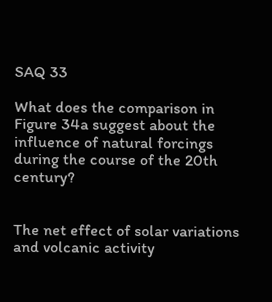SAQ 33

What does the comparison in Figure 34a suggest about the influence of natural forcings during the course of the 20th century?


The net effect of solar variations and volcanic activity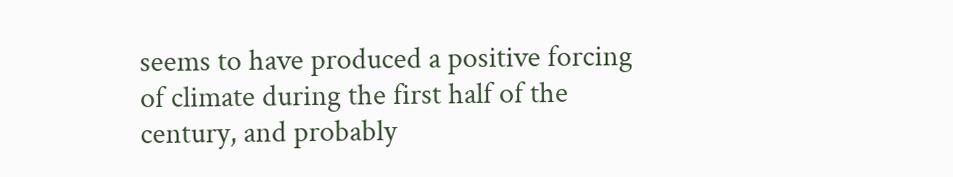seems to have produced a positive forcing of climate during the first half of the century, and probably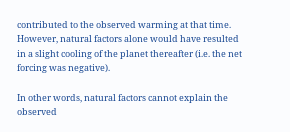contributed to the observed warming at that time. However, natural factors alone would have resulted in a slight cooling of the planet thereafter (i.e. the net forcing was negative).

In other words, natural factors cannot explain the observed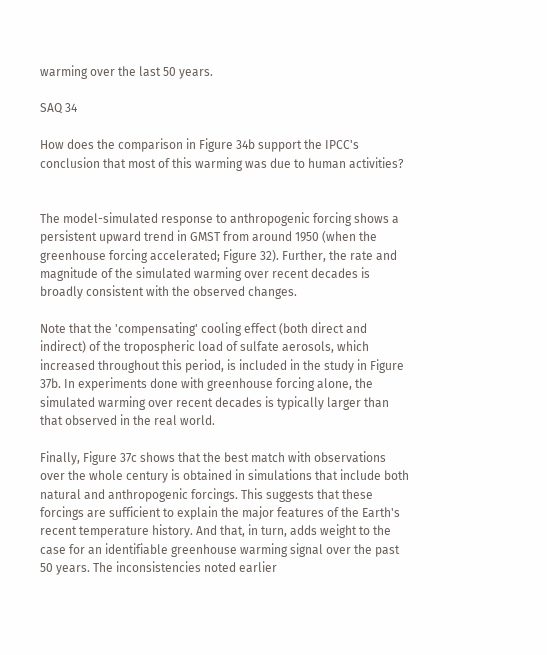warming over the last 50 years.

SAQ 34

How does the comparison in Figure 34b support the IPCC's conclusion that most of this warming was due to human activities?


The model-simulated response to anthropogenic forcing shows a persistent upward trend in GMST from around 1950 (when the greenhouse forcing accelerated; Figure 32). Further, the rate and magnitude of the simulated warming over recent decades is broadly consistent with the observed changes.

Note that the 'compensating' cooling effect (both direct and indirect) of the tropospheric load of sulfate aerosols, which increased throughout this period, is included in the study in Figure 37b. In experiments done with greenhouse forcing alone, the simulated warming over recent decades is typically larger than that observed in the real world.

Finally, Figure 37c shows that the best match with observations over the whole century is obtained in simulations that include both natural and anthropogenic forcings. This suggests that these forcings are sufficient to explain the major features of the Earth's recent temperature history. And that, in turn, adds weight to the case for an identifiable greenhouse warming signal over the past 50 years. The inconsistencies noted earlier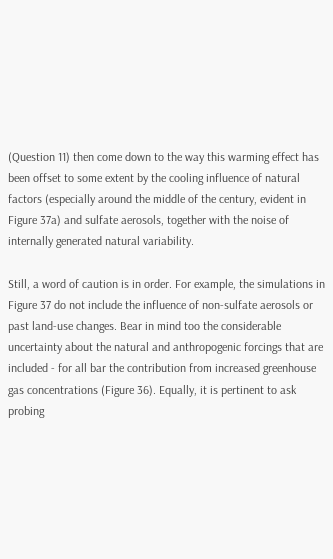(Question 11) then come down to the way this warming effect has been offset to some extent by the cooling influence of natural factors (especially around the middle of the century, evident in Figure 37a) and sulfate aerosols, together with the noise of internally generated natural variability.

Still, a word of caution is in order. For example, the simulations in Figure 37 do not include the influence of non-sulfate aerosols or past land-use changes. Bear in mind too the considerable uncertainty about the natural and anthropogenic forcings that are included - for all bar the contribution from increased greenhouse gas concentrations (Figure 36). Equally, it is pertinent to ask probing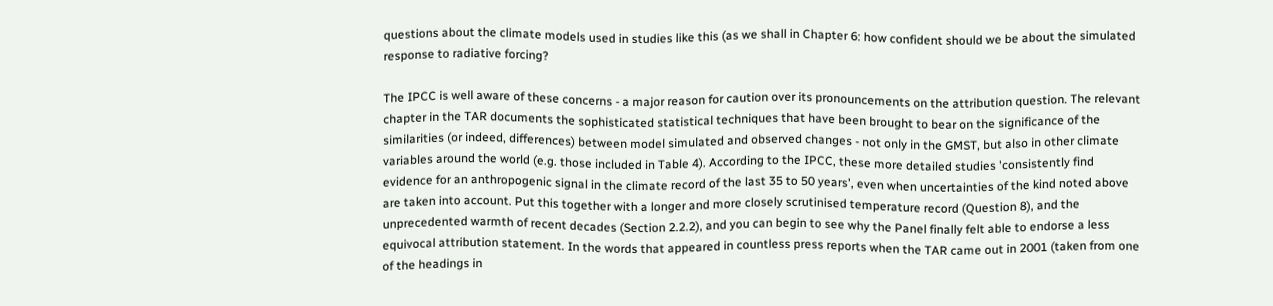questions about the climate models used in studies like this (as we shall in Chapter 6: how confident should we be about the simulated response to radiative forcing?

The IPCC is well aware of these concerns - a major reason for caution over its pronouncements on the attribution question. The relevant chapter in the TAR documents the sophisticated statistical techniques that have been brought to bear on the significance of the similarities (or indeed, differences) between model simulated and observed changes - not only in the GMST, but also in other climate variables around the world (e.g. those included in Table 4). According to the IPCC, these more detailed studies 'consistently find evidence for an anthropogenic signal in the climate record of the last 35 to 50 years', even when uncertainties of the kind noted above are taken into account. Put this together with a longer and more closely scrutinised temperature record (Question 8), and the unprecedented warmth of recent decades (Section 2.2.2), and you can begin to see why the Panel finally felt able to endorse a less equivocal attribution statement. In the words that appeared in countless press reports when the TAR came out in 2001 (taken from one of the headings in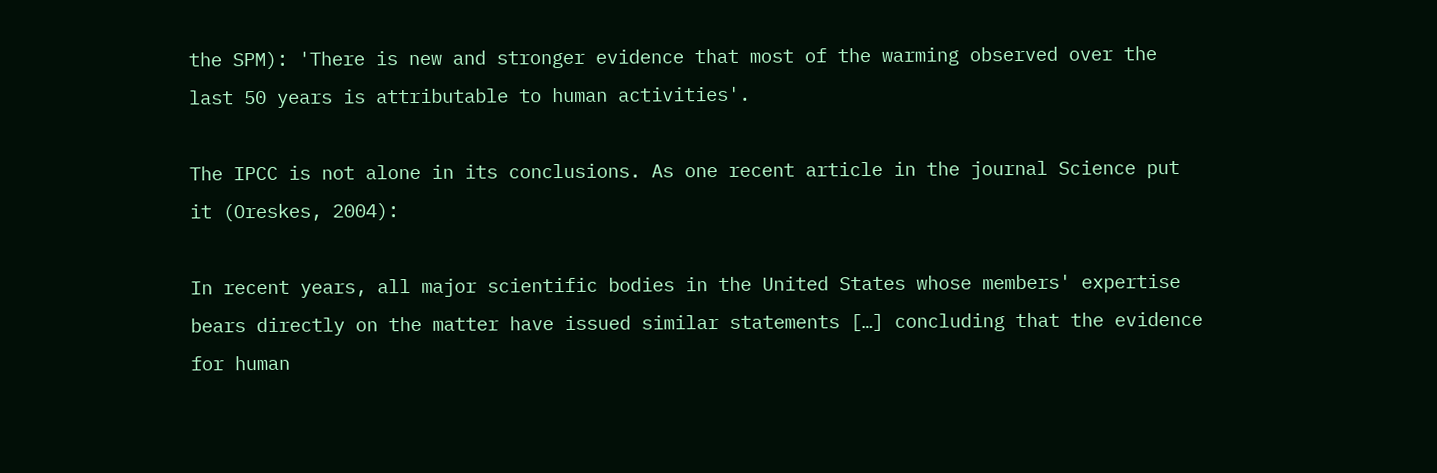the SPM): 'There is new and stronger evidence that most of the warming observed over the last 50 years is attributable to human activities'.

The IPCC is not alone in its conclusions. As one recent article in the journal Science put it (Oreskes, 2004):

In recent years, all major scientific bodies in the United States whose members' expertise bears directly on the matter have issued similar statements […] concluding that the evidence for human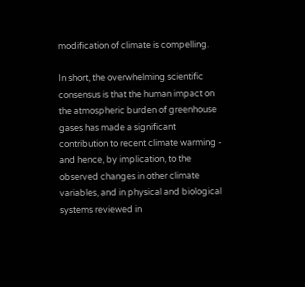modification of climate is compelling.

In short, the overwhelming scientific consensus is that the human impact on the atmospheric burden of greenhouse gases has made a significant contribution to recent climate warming - and hence, by implication, to the observed changes in other climate variables, and in physical and biological systems reviewed in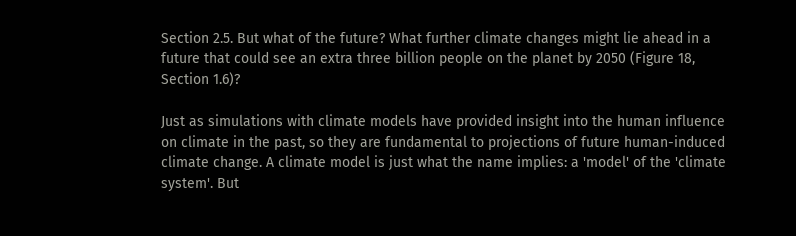Section 2.5. But what of the future? What further climate changes might lie ahead in a future that could see an extra three billion people on the planet by 2050 (Figure 18, Section 1.6)?

Just as simulations with climate models have provided insight into the human influence on climate in the past, so they are fundamental to projections of future human-induced climate change. A climate model is just what the name implies: a 'model' of the 'climate system'. But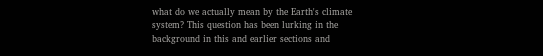what do we actually mean by the Earth's climate system? This question has been lurking in the background in this and earlier sections and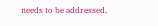needs to be addressed,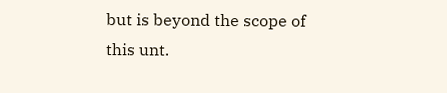but is beyond the scope of this unt.